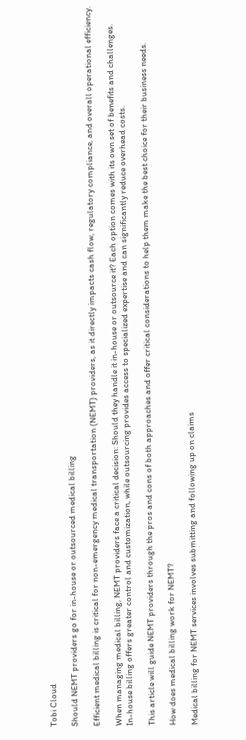Tobi Cloud

Should NEMT providers go for in-house or outsourced medical billing

Efficient medical billing is critical for non-emergency medical transportation (NEMT) providers, as it directly impacts cash flow, regulatory compliance, and overall operational efficiency.

When managing medical billing, NEMT providers face a critical decision: Should they handle it in-house or outsource it? Each option comes with its own set of benefits and challenges.
In-house billing offers greater control and customization, while outsourcing provides access to specialized expertise and can significantly reduce overhead costs.

This article will guide NEMT providers through the pros and cons of both approaches and offer critical considerations to help them make the best choice for their business needs.

How does medical billing work for NEMT?

Medical billing for NEMT services involves submitting and following up on claims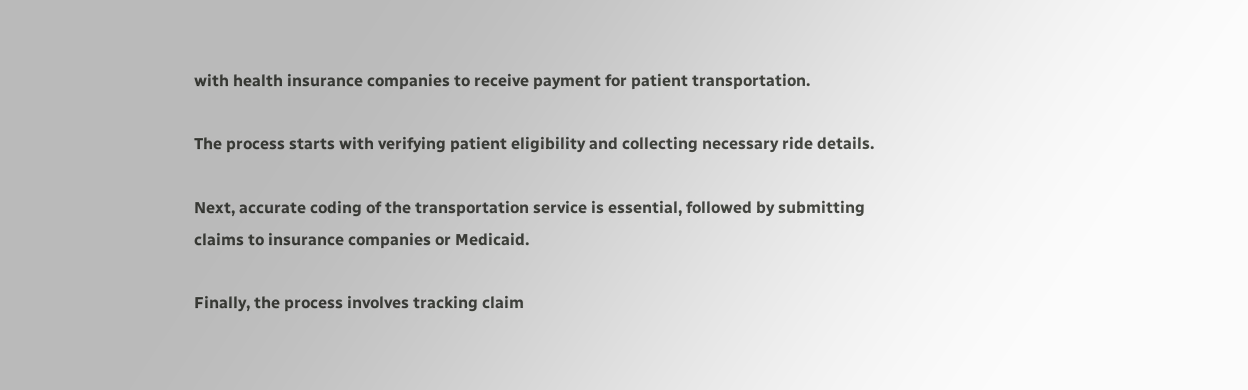with health insurance companies to receive payment for patient transportation.

The process starts with verifying patient eligibility and collecting necessary ride details.

Next, accurate coding of the transportation service is essential, followed by submitting claims to insurance companies or Medicaid.

Finally, the process involves tracking claim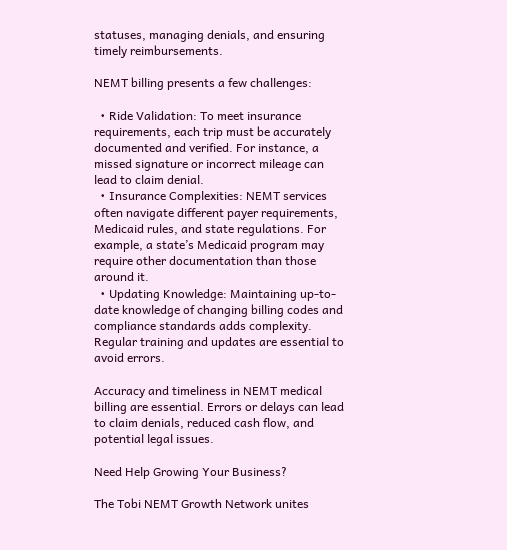statuses, managing denials, and ensuring timely reimbursements.

NEMT billing presents a few challenges:

  • Ride Validation: To meet insurance requirements, each trip must be accurately documented and verified. For instance, a missed signature or incorrect mileage can lead to claim denial.
  • Insurance Complexities: NEMT services often navigate different payer requirements, Medicaid rules, and state regulations. For example, a state’s Medicaid program may require other documentation than those around it.
  • Updating Knowledge: Maintaining up-to-date knowledge of changing billing codes and compliance standards adds complexity. Regular training and updates are essential to avoid errors.

Accuracy and timeliness in NEMT medical billing are essential. Errors or delays can lead to claim denials, reduced cash flow, and potential legal issues.

Need Help Growing Your Business?

The Tobi NEMT Growth Network unites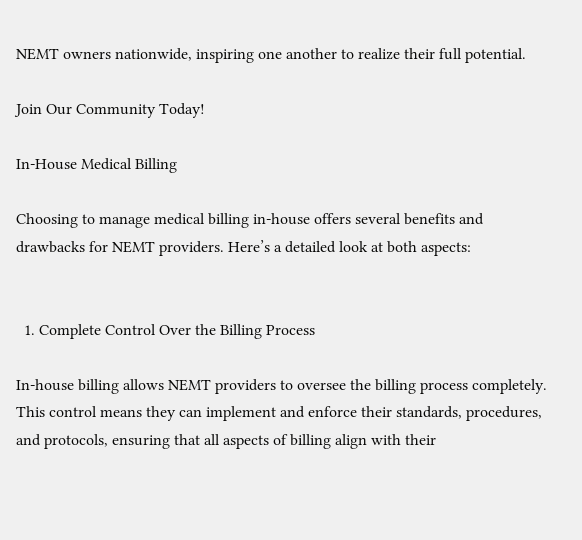NEMT owners nationwide, inspiring one another to realize their full potential.

Join Our Community Today!

In-House Medical Billing

Choosing to manage medical billing in-house offers several benefits and drawbacks for NEMT providers. Here’s a detailed look at both aspects:


  1. Complete Control Over the Billing Process

In-house billing allows NEMT providers to oversee the billing process completely. This control means they can implement and enforce their standards, procedures, and protocols, ensuring that all aspects of billing align with their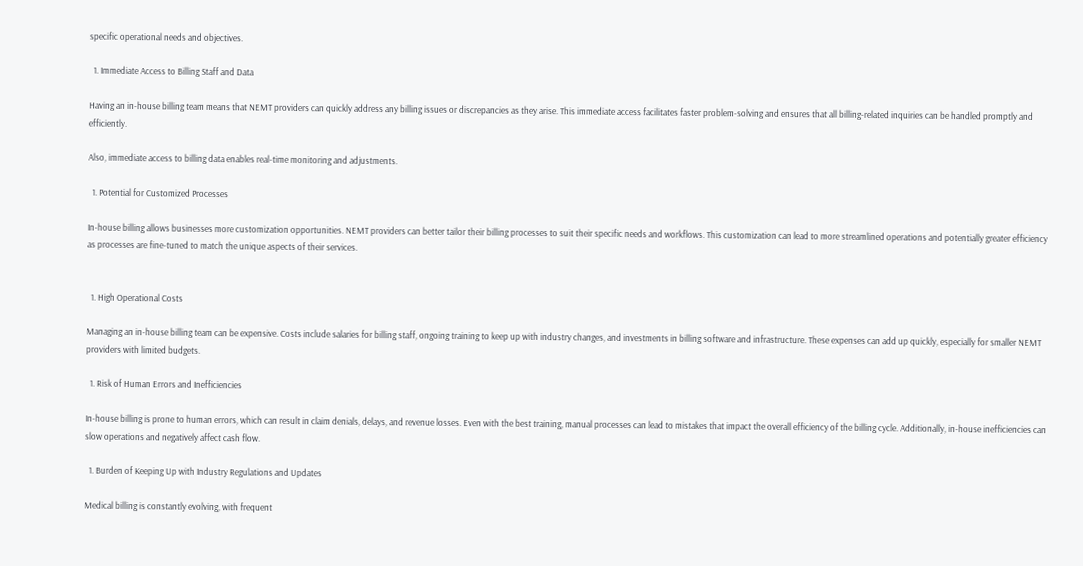specific operational needs and objectives.

  1. Immediate Access to Billing Staff and Data

Having an in-house billing team means that NEMT providers can quickly address any billing issues or discrepancies as they arise. This immediate access facilitates faster problem-solving and ensures that all billing-related inquiries can be handled promptly and efficiently.

Also, immediate access to billing data enables real-time monitoring and adjustments.

  1. Potential for Customized Processes

In-house billing allows businesses more customization opportunities. NEMT providers can better tailor their billing processes to suit their specific needs and workflows. This customization can lead to more streamlined operations and potentially greater efficiency as processes are fine-tuned to match the unique aspects of their services.


  1. High Operational Costs

Managing an in-house billing team can be expensive. Costs include salaries for billing staff, ongoing training to keep up with industry changes, and investments in billing software and infrastructure. These expenses can add up quickly, especially for smaller NEMT providers with limited budgets.

  1. Risk of Human Errors and Inefficiencies

In-house billing is prone to human errors, which can result in claim denials, delays, and revenue losses. Even with the best training, manual processes can lead to mistakes that impact the overall efficiency of the billing cycle. Additionally, in-house inefficiencies can slow operations and negatively affect cash flow.

  1. Burden of Keeping Up with Industry Regulations and Updates

Medical billing is constantly evolving, with frequent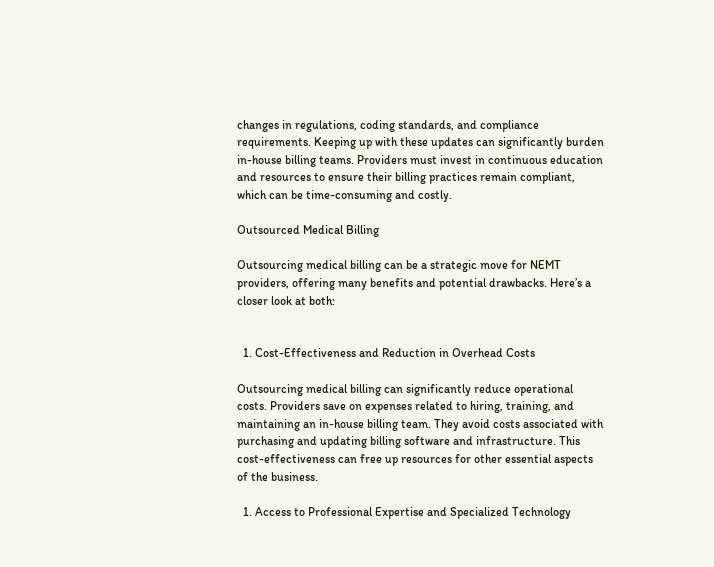changes in regulations, coding standards, and compliance requirements. Keeping up with these updates can significantly burden in-house billing teams. Providers must invest in continuous education and resources to ensure their billing practices remain compliant, which can be time-consuming and costly.

Outsourced Medical Billing

Outsourcing medical billing can be a strategic move for NEMT providers, offering many benefits and potential drawbacks. Here’s a closer look at both:


  1. Cost-Effectiveness and Reduction in Overhead Costs

Outsourcing medical billing can significantly reduce operational costs. Providers save on expenses related to hiring, training, and maintaining an in-house billing team. They avoid costs associated with purchasing and updating billing software and infrastructure. This cost-effectiveness can free up resources for other essential aspects of the business.

  1. Access to Professional Expertise and Specialized Technology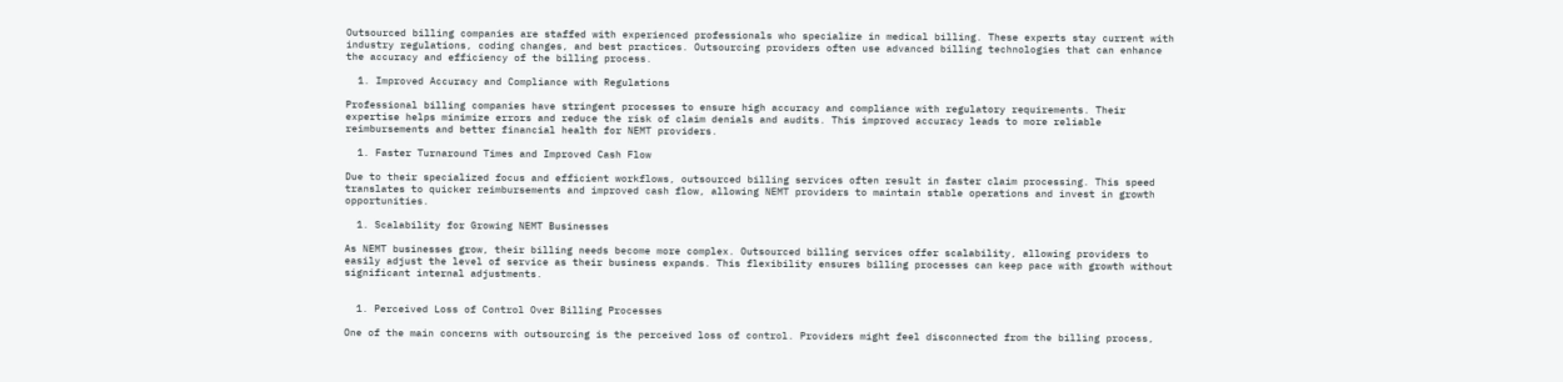Outsourced billing companies are staffed with experienced professionals who specialize in medical billing. These experts stay current with industry regulations, coding changes, and best practices. Outsourcing providers often use advanced billing technologies that can enhance the accuracy and efficiency of the billing process.

  1. Improved Accuracy and Compliance with Regulations

Professional billing companies have stringent processes to ensure high accuracy and compliance with regulatory requirements. Their expertise helps minimize errors and reduce the risk of claim denials and audits. This improved accuracy leads to more reliable reimbursements and better financial health for NEMT providers.

  1. Faster Turnaround Times and Improved Cash Flow

Due to their specialized focus and efficient workflows, outsourced billing services often result in faster claim processing. This speed translates to quicker reimbursements and improved cash flow, allowing NEMT providers to maintain stable operations and invest in growth opportunities.

  1. Scalability for Growing NEMT Businesses

As NEMT businesses grow, their billing needs become more complex. Outsourced billing services offer scalability, allowing providers to easily adjust the level of service as their business expands. This flexibility ensures billing processes can keep pace with growth without significant internal adjustments.


  1. Perceived Loss of Control Over Billing Processes

One of the main concerns with outsourcing is the perceived loss of control. Providers might feel disconnected from the billing process,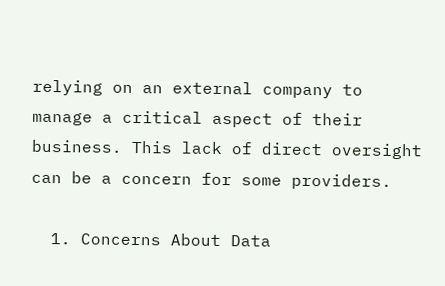relying on an external company to manage a critical aspect of their business. This lack of direct oversight can be a concern for some providers.

  1. Concerns About Data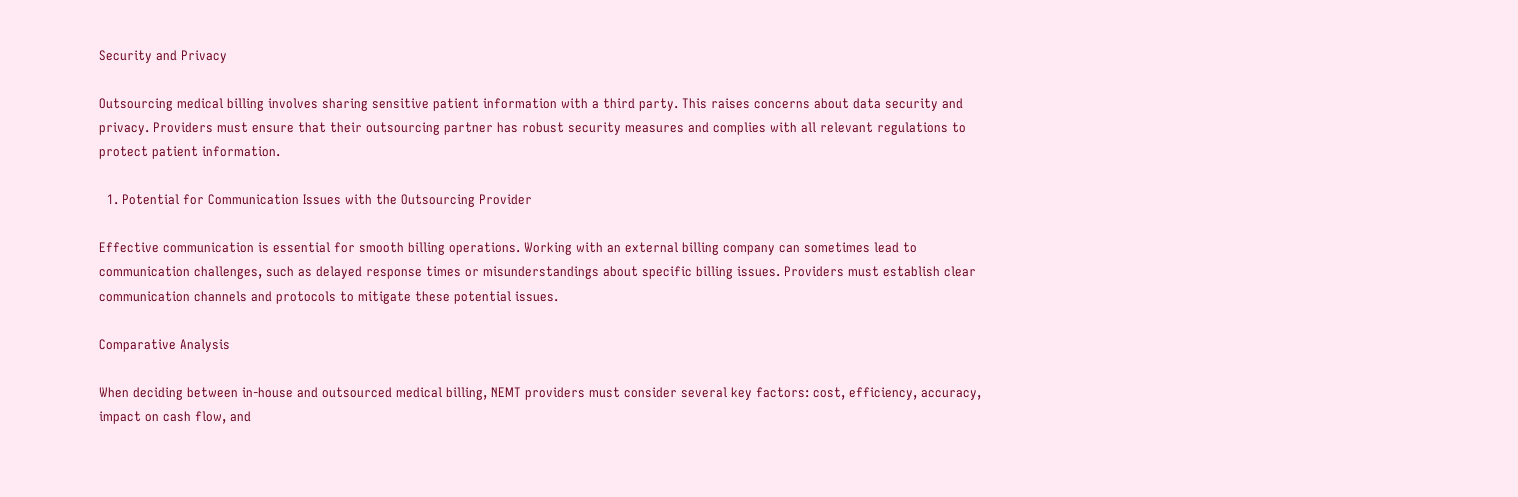Security and Privacy

Outsourcing medical billing involves sharing sensitive patient information with a third party. This raises concerns about data security and privacy. Providers must ensure that their outsourcing partner has robust security measures and complies with all relevant regulations to protect patient information.

  1. Potential for Communication Issues with the Outsourcing Provider

Effective communication is essential for smooth billing operations. Working with an external billing company can sometimes lead to communication challenges, such as delayed response times or misunderstandings about specific billing issues. Providers must establish clear communication channels and protocols to mitigate these potential issues.

Comparative Analysis

When deciding between in-house and outsourced medical billing, NEMT providers must consider several key factors: cost, efficiency, accuracy, impact on cash flow, and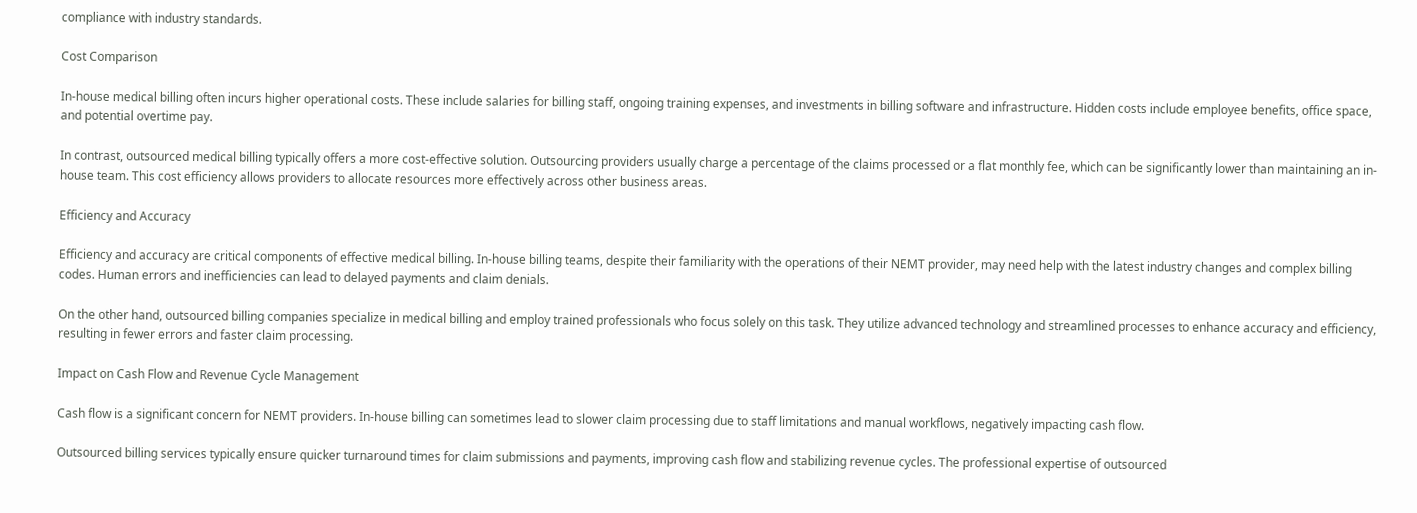compliance with industry standards.

Cost Comparison

In-house medical billing often incurs higher operational costs. These include salaries for billing staff, ongoing training expenses, and investments in billing software and infrastructure. Hidden costs include employee benefits, office space, and potential overtime pay.

In contrast, outsourced medical billing typically offers a more cost-effective solution. Outsourcing providers usually charge a percentage of the claims processed or a flat monthly fee, which can be significantly lower than maintaining an in-house team. This cost efficiency allows providers to allocate resources more effectively across other business areas.

Efficiency and Accuracy

Efficiency and accuracy are critical components of effective medical billing. In-house billing teams, despite their familiarity with the operations of their NEMT provider, may need help with the latest industry changes and complex billing codes. Human errors and inefficiencies can lead to delayed payments and claim denials.

On the other hand, outsourced billing companies specialize in medical billing and employ trained professionals who focus solely on this task. They utilize advanced technology and streamlined processes to enhance accuracy and efficiency, resulting in fewer errors and faster claim processing.

Impact on Cash Flow and Revenue Cycle Management

Cash flow is a significant concern for NEMT providers. In-house billing can sometimes lead to slower claim processing due to staff limitations and manual workflows, negatively impacting cash flow.

Outsourced billing services typically ensure quicker turnaround times for claim submissions and payments, improving cash flow and stabilizing revenue cycles. The professional expertise of outsourced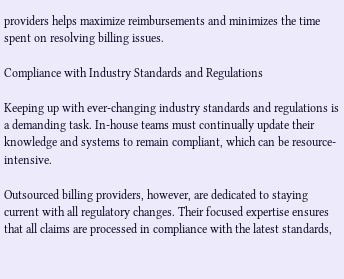providers helps maximize reimbursements and minimizes the time spent on resolving billing issues.

Compliance with Industry Standards and Regulations

Keeping up with ever-changing industry standards and regulations is a demanding task. In-house teams must continually update their knowledge and systems to remain compliant, which can be resource-intensive.

Outsourced billing providers, however, are dedicated to staying current with all regulatory changes. Their focused expertise ensures that all claims are processed in compliance with the latest standards,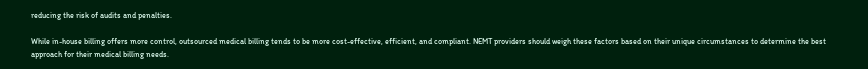reducing the risk of audits and penalties.

While in-house billing offers more control, outsourced medical billing tends to be more cost-effective, efficient, and compliant. NEMT providers should weigh these factors based on their unique circumstances to determine the best approach for their medical billing needs.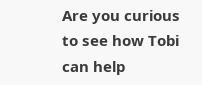Are you curious to see how Tobi can help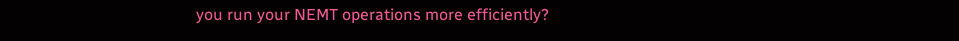you run your NEMT operations more efficiently?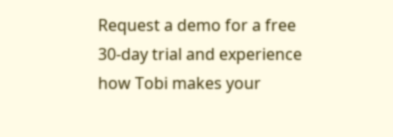Request a demo for a free 30-day trial and experience how Tobi makes your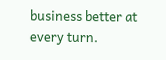business better at every turn.